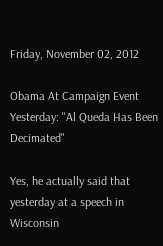Friday, November 02, 2012

Obama At Campaign Event Yesterday: "Al Queda Has Been Decimated"

Yes, he actually said that yesterday at a speech in Wisconsin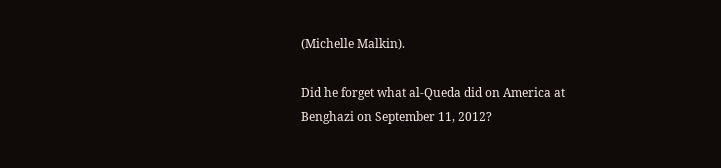(Michelle Malkin).

Did he forget what al-Queda did on America at Benghazi on September 11, 2012?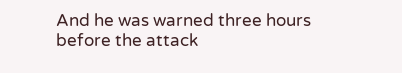And he was warned three hours before the attack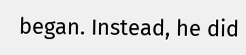began. Instead, he did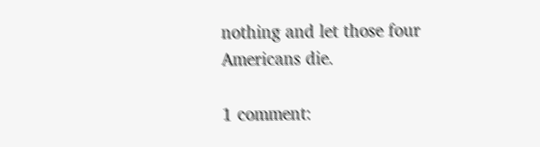nothing and let those four Americans die.

1 comment: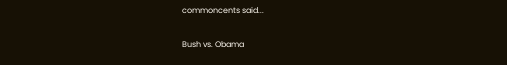commoncents said...

Bush vs. Obama